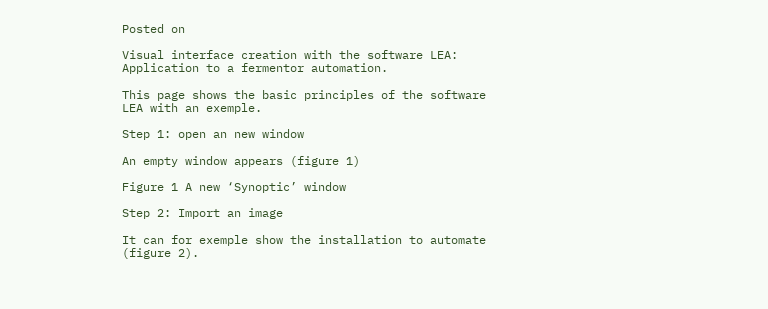Posted on

Visual interface creation with the software LEA: Application to a fermentor automation.

This page shows the basic principles of the software LEA with an exemple.

Step 1: open an new window

An empty window appears (figure 1)

Figure 1 A new ‘Synoptic’ window

Step 2: Import an image

It can for exemple show the installation to automate (figure 2).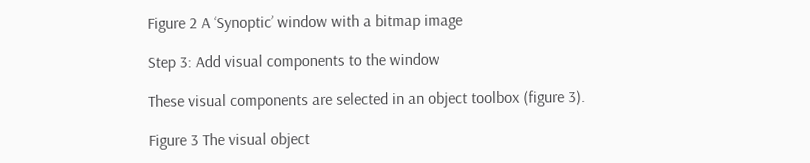Figure 2 A ‘Synoptic’ window with a bitmap image

Step 3: Add visual components to the window

These visual components are selected in an object toolbox (figure 3).

Figure 3 The visual object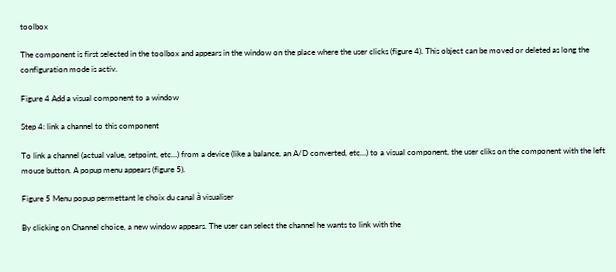toolbox

The component is first selected in the toolbox and appears in the window on the place where the user clicks (figure 4). This object can be moved or deleted as long the configuration mode is activ.

Figure 4 Add a visual component to a window

Step 4: link a channel to this component

To link a channel (actual value, setpoint, etc…) from a device (like a balance, an A/D converted, etc…) to a visual component, the user cliks on the component with the left mouse button. A popup menu appears (figure 5).

Figure 5 Menu popup permettant le choix du canal à visualiser

By clicking on Channel choice, a new window appears. The user can select the channel he wants to link with the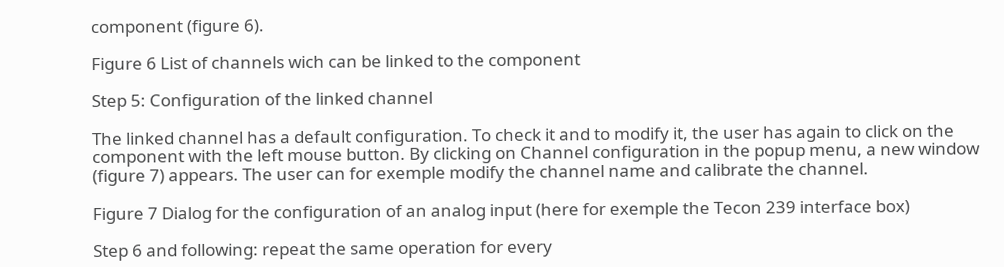component (figure 6).

Figure 6 List of channels wich can be linked to the component

Step 5: Configuration of the linked channel

The linked channel has a default configuration. To check it and to modify it, the user has again to click on the component with the left mouse button. By clicking on Channel configuration in the popup menu, a new window (figure 7) appears. The user can for exemple modify the channel name and calibrate the channel.

Figure 7 Dialog for the configuration of an analog input (here for exemple the Tecon 239 interface box)

Step 6 and following: repeat the same operation for every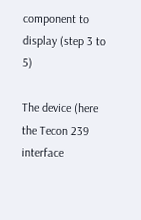component to display (step 3 to 5)

The device (here the Tecon 239 interface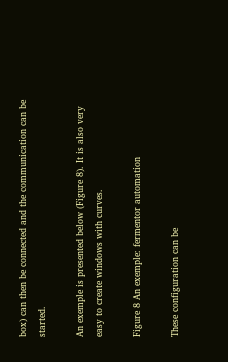box) can then be connected and the communication can be started.

An exemple is presented below (Figure 8). It is also very easy to create windows with curves.

Figure 8 An exemple: fermentor automation

These configuration can be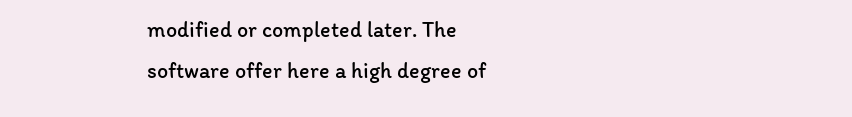modified or completed later. The software offer here a high degree of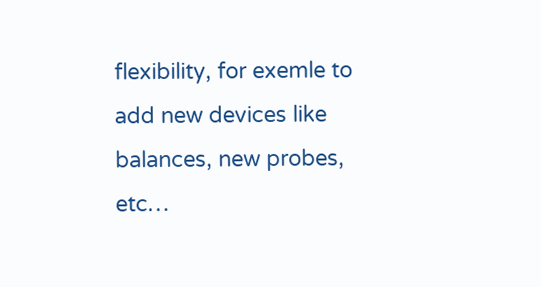flexibility, for exemle to add new devices like balances, new probes, etc…